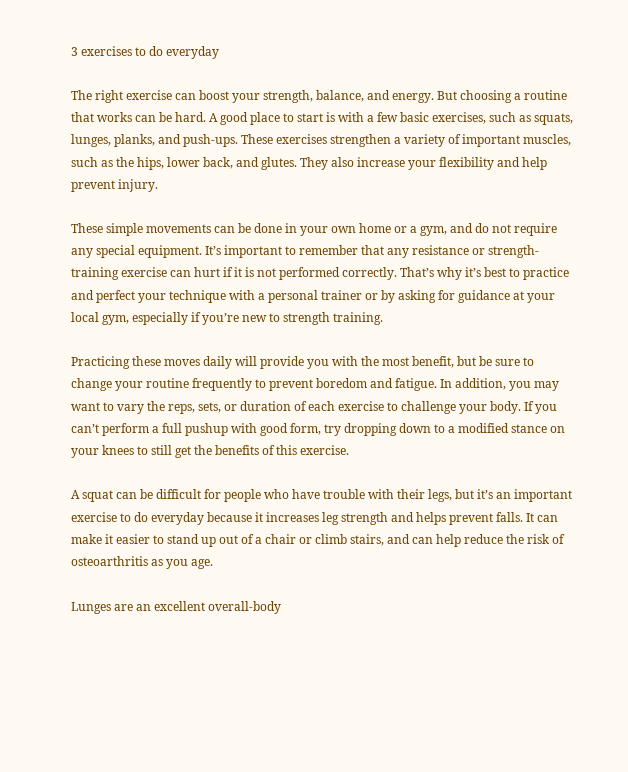3 exercises to do everyday

The right exercise can boost your strength, balance, and energy. But choosing a routine that works can be hard. A good place to start is with a few basic exercises, such as squats, lunges, planks, and push-ups. These exercises strengthen a variety of important muscles, such as the hips, lower back, and glutes. They also increase your flexibility and help prevent injury.

These simple movements can be done in your own home or a gym, and do not require any special equipment. It’s important to remember that any resistance or strength-training exercise can hurt if it is not performed correctly. That’s why it’s best to practice and perfect your technique with a personal trainer or by asking for guidance at your local gym, especially if you’re new to strength training.

Practicing these moves daily will provide you with the most benefit, but be sure to change your routine frequently to prevent boredom and fatigue. In addition, you may want to vary the reps, sets, or duration of each exercise to challenge your body. If you can’t perform a full pushup with good form, try dropping down to a modified stance on your knees to still get the benefits of this exercise.

A squat can be difficult for people who have trouble with their legs, but it’s an important exercise to do everyday because it increases leg strength and helps prevent falls. It can make it easier to stand up out of a chair or climb stairs, and can help reduce the risk of osteoarthritis as you age.

Lunges are an excellent overall-body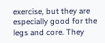exercise, but they are especially good for the legs and core. They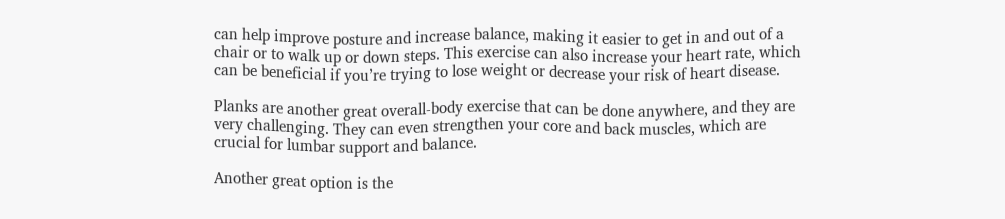can help improve posture and increase balance, making it easier to get in and out of a chair or to walk up or down steps. This exercise can also increase your heart rate, which can be beneficial if you’re trying to lose weight or decrease your risk of heart disease.

Planks are another great overall-body exercise that can be done anywhere, and they are very challenging. They can even strengthen your core and back muscles, which are crucial for lumbar support and balance.

Another great option is the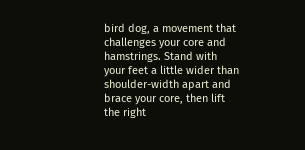bird dog, a movement that challenges your core and hamstrings. Stand with your feet a little wider than shoulder-width apart and brace your core, then lift the right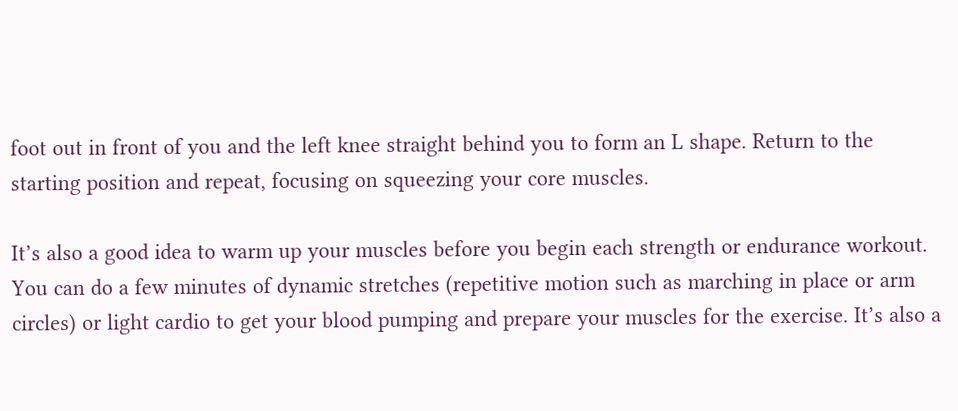foot out in front of you and the left knee straight behind you to form an L shape. Return to the starting position and repeat, focusing on squeezing your core muscles.

It’s also a good idea to warm up your muscles before you begin each strength or endurance workout. You can do a few minutes of dynamic stretches (repetitive motion such as marching in place or arm circles) or light cardio to get your blood pumping and prepare your muscles for the exercise. It’s also a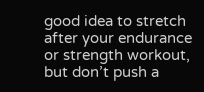good idea to stretch after your endurance or strength workout, but don’t push a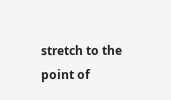stretch to the point of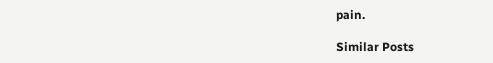pain.

Similar Posts